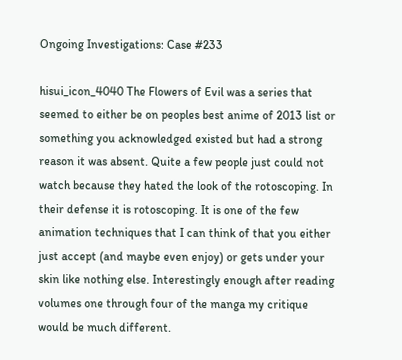Ongoing Investigations: Case #233

hisui_icon_4040 The Flowers of Evil was a series that seemed to either be on peoples best anime of 2013 list or something you acknowledged existed but had a strong reason it was absent. Quite a few people just could not watch because they hated the look of the rotoscoping. In their defense it is rotoscoping. It is one of the few animation techniques that I can think of that you either just accept (and maybe even enjoy) or gets under your skin like nothing else. Interestingly enough after reading volumes one through four of the manga my critique would be much different.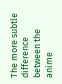The more subtle difference between the anime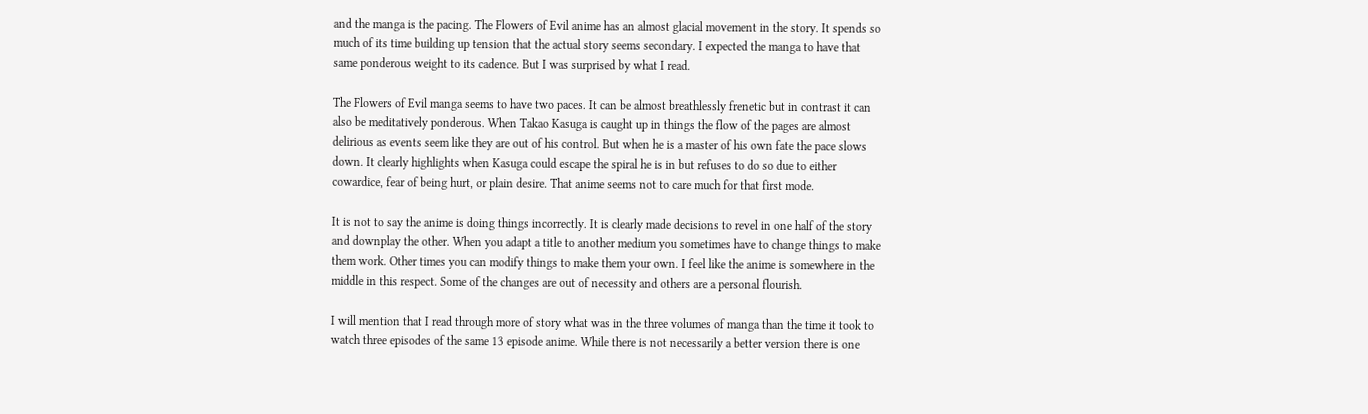and the manga is the pacing. The Flowers of Evil anime has an almost glacial movement in the story. It spends so much of its time building up tension that the actual story seems secondary. I expected the manga to have that same ponderous weight to its cadence. But I was surprised by what I read.

The Flowers of Evil manga seems to have two paces. It can be almost breathlessly frenetic but in contrast it can also be meditatively ponderous. When Takao Kasuga is caught up in things the flow of the pages are almost delirious as events seem like they are out of his control. But when he is a master of his own fate the pace slows down. It clearly highlights when Kasuga could escape the spiral he is in but refuses to do so due to either cowardice, fear of being hurt, or plain desire. That anime seems not to care much for that first mode.

It is not to say the anime is doing things incorrectly. It is clearly made decisions to revel in one half of the story and downplay the other. When you adapt a title to another medium you sometimes have to change things to make them work. Other times you can modify things to make them your own. I feel like the anime is somewhere in the middle in this respect. Some of the changes are out of necessity and others are a personal flourish.

I will mention that I read through more of story what was in the three volumes of manga than the time it took to watch three episodes of the same 13 episode anime. While there is not necessarily a better version there is one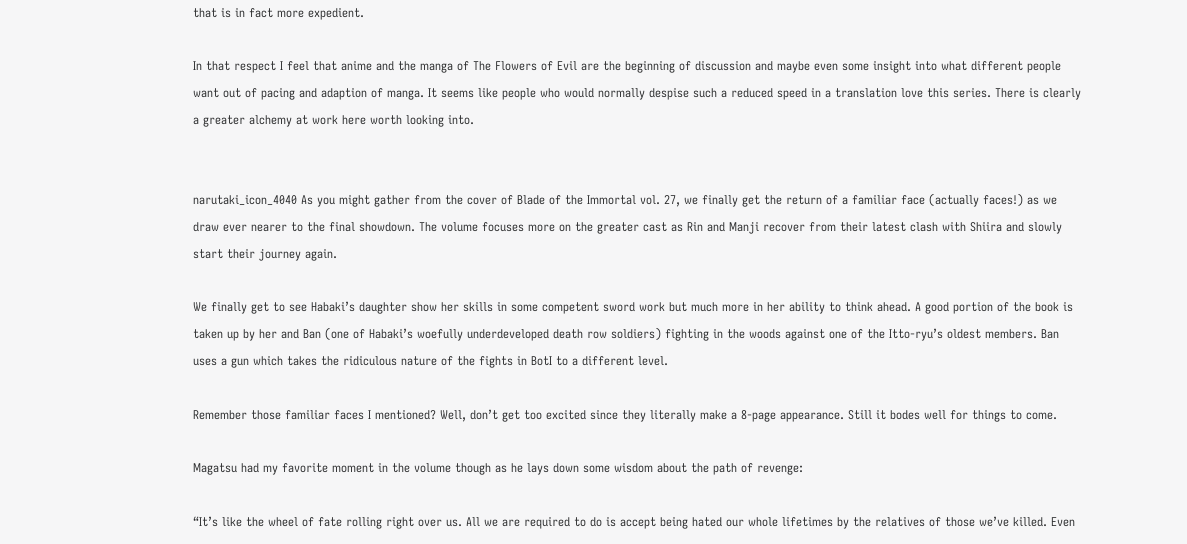that is in fact more expedient.

In that respect I feel that anime and the manga of The Flowers of Evil are the beginning of discussion and maybe even some insight into what different people want out of pacing and adaption of manga. It seems like people who would normally despise such a reduced speed in a translation love this series. There is clearly a greater alchemy at work here worth looking into.


narutaki_icon_4040 As you might gather from the cover of Blade of the Immortal vol. 27, we finally get the return of a familiar face (actually faces!) as we draw ever nearer to the final showdown. The volume focuses more on the greater cast as Rin and Manji recover from their latest clash with Shiira and slowly start their journey again.

We finally get to see Habaki’s daughter show her skills in some competent sword work but much more in her ability to think ahead. A good portion of the book is taken up by her and Ban (one of Habaki’s woefully underdeveloped death row soldiers) fighting in the woods against one of the Itto-ryu’s oldest members. Ban uses a gun which takes the ridiculous nature of the fights in BotI to a different level.

Remember those familiar faces I mentioned? Well, don’t get too excited since they literally make a 8-page appearance. Still it bodes well for things to come.

Magatsu had my favorite moment in the volume though as he lays down some wisdom about the path of revenge:

“It’s like the wheel of fate rolling right over us. All we are required to do is accept being hated our whole lifetimes by the relatives of those we’ve killed. Even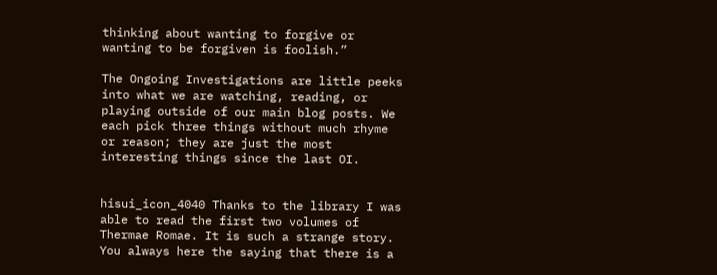thinking about wanting to forgive or wanting to be forgiven is foolish.”

The Ongoing Investigations are little peeks into what we are watching, reading, or playing outside of our main blog posts. We each pick three things without much rhyme or reason; they are just the most interesting things since the last OI.


hisui_icon_4040 Thanks to the library I was able to read the first two volumes of Thermae Romae. It is such a strange story. You always here the saying that there is a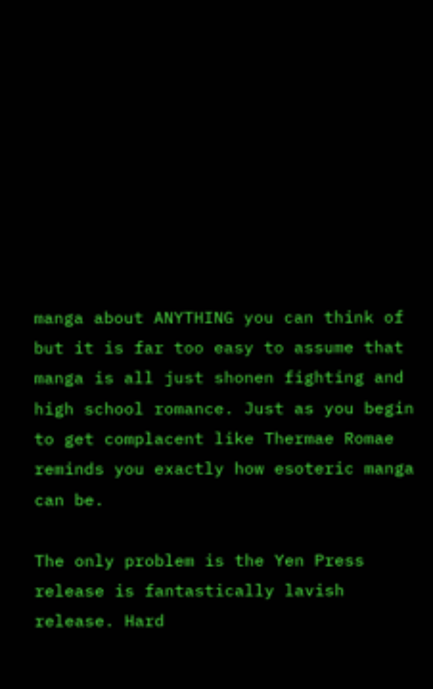manga about ANYTHING you can think of but it is far too easy to assume that manga is all just shonen fighting and high school romance. Just as you begin to get complacent like Thermae Romae reminds you exactly how esoteric manga can be.

The only problem is the Yen Press release is fantastically lavish release. Hard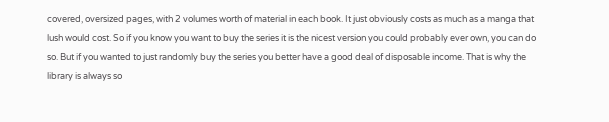covered, oversized pages, with 2 volumes worth of material in each book. It just obviously costs as much as a manga that lush would cost. So if you know you want to buy the series it is the nicest version you could probably ever own, you can do so. But if you wanted to just randomly buy the series you better have a good deal of disposable income. That is why the library is always so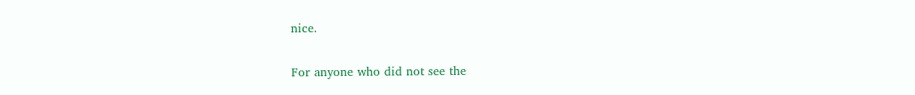nice.

For anyone who did not see the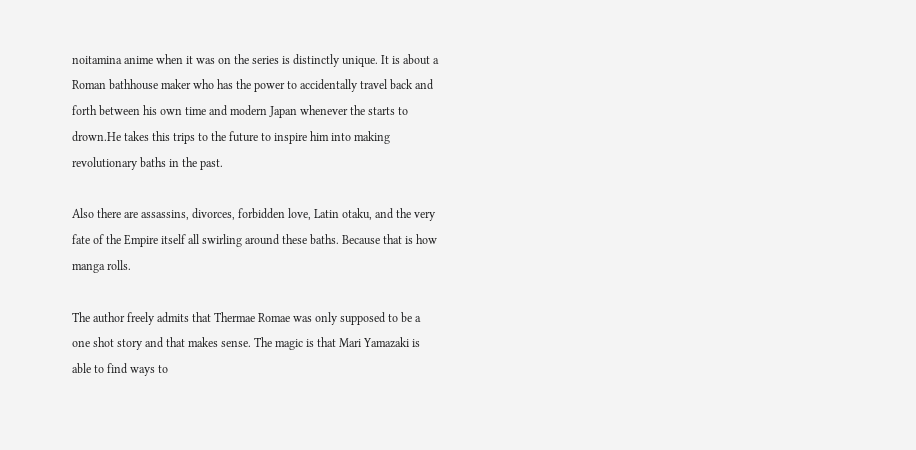noitamina anime when it was on the series is distinctly unique. It is about a Roman bathhouse maker who has the power to accidentally travel back and forth between his own time and modern Japan whenever the starts to drown.He takes this trips to the future to inspire him into making revolutionary baths in the past.

Also there are assassins, divorces, forbidden love, Latin otaku, and the very fate of the Empire itself all swirling around these baths. Because that is how manga rolls.

The author freely admits that Thermae Romae was only supposed to be a one shot story and that makes sense. The magic is that Mari Yamazaki is able to find ways to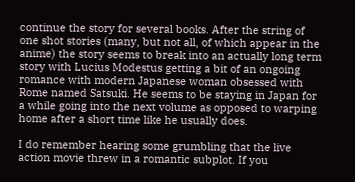continue the story for several books. After the string of one shot stories (many, but not all, of which appear in the anime) the story seems to break into an actually long term story with Lucius Modestus getting a bit of an ongoing romance with modern Japanese woman obsessed with Rome named Satsuki. He seems to be staying in Japan for a while going into the next volume as opposed to warping home after a short time like he usually does.

I do remember hearing some grumbling that the live action movie threw in a romantic subplot. If you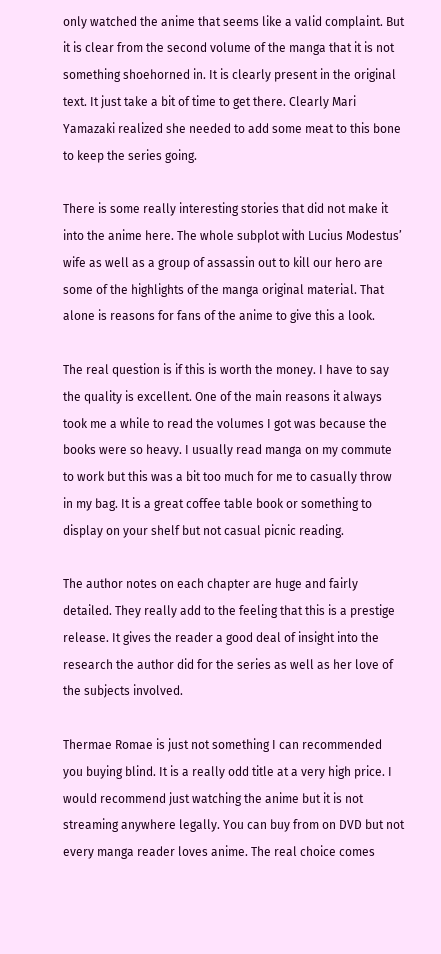only watched the anime that seems like a valid complaint. But it is clear from the second volume of the manga that it is not something shoehorned in. It is clearly present in the original text. It just take a bit of time to get there. Clearly Mari Yamazaki realized she needed to add some meat to this bone to keep the series going.

There is some really interesting stories that did not make it into the anime here. The whole subplot with Lucius Modestus’ wife as well as a group of assassin out to kill our hero are some of the highlights of the manga original material. That alone is reasons for fans of the anime to give this a look.

The real question is if this is worth the money. I have to say the quality is excellent. One of the main reasons it always took me a while to read the volumes I got was because the books were so heavy. I usually read manga on my commute to work but this was a bit too much for me to casually throw in my bag. It is a great coffee table book or something to display on your shelf but not casual picnic reading.

The author notes on each chapter are huge and fairly detailed. They really add to the feeling that this is a prestige release. It gives the reader a good deal of insight into the research the author did for the series as well as her love of the subjects involved.

Thermae Romae is just not something I can recommended you buying blind. It is a really odd title at a very high price. I would recommend just watching the anime but it is not streaming anywhere legally. You can buy from on DVD but not every manga reader loves anime. The real choice comes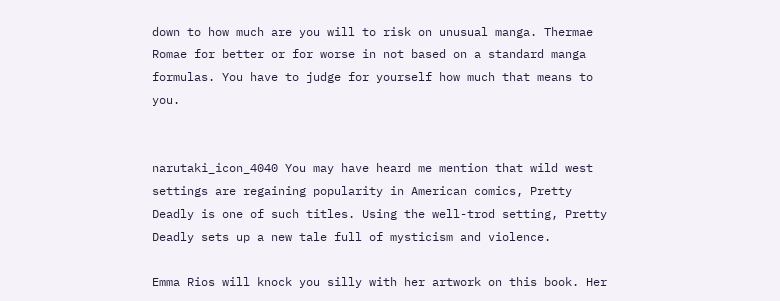down to how much are you will to risk on unusual manga. Thermae Romae for better or for worse in not based on a standard manga formulas. You have to judge for yourself how much that means to you.


narutaki_icon_4040 You may have heard me mention that wild west settings are regaining popularity in American comics, Pretty Deadly is one of such titles. Using the well-trod setting, Pretty Deadly sets up a new tale full of mysticism and violence.

Emma Rios will knock you silly with her artwork on this book. Her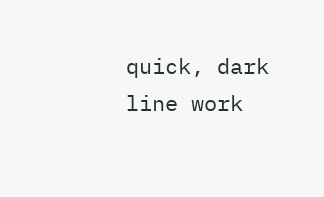quick, dark line work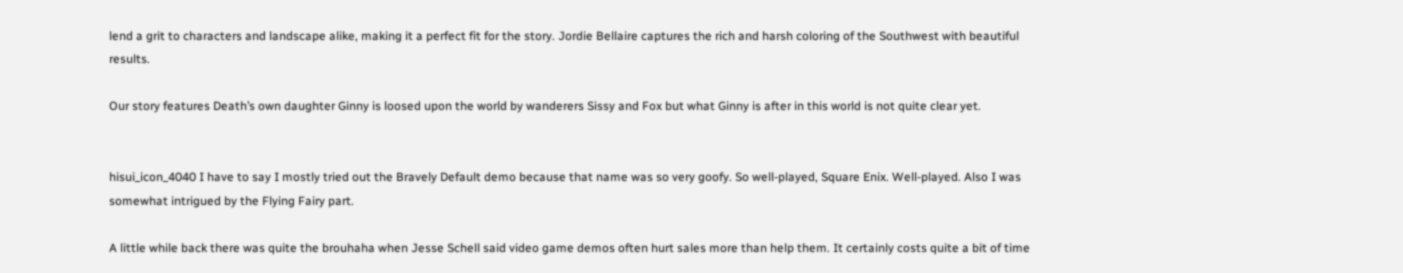lend a grit to characters and landscape alike, making it a perfect fit for the story. Jordie Bellaire captures the rich and harsh coloring of the Southwest with beautiful results.

Our story features Death’s own daughter Ginny is loosed upon the world by wanderers Sissy and Fox but what Ginny is after in this world is not quite clear yet.


hisui_icon_4040 I have to say I mostly tried out the Bravely Default demo because that name was so very goofy. So well-played, Square Enix. Well-played. Also I was somewhat intrigued by the Flying Fairy part.

A little while back there was quite the brouhaha when Jesse Schell said video game demos often hurt sales more than help them. It certainly costs quite a bit of time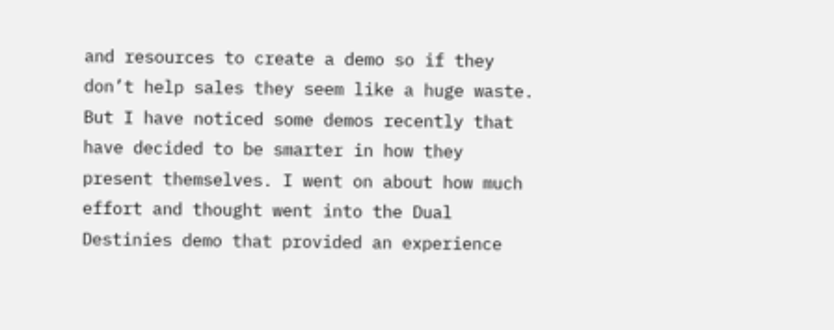and resources to create a demo so if they don’t help sales they seem like a huge waste. But I have noticed some demos recently that have decided to be smarter in how they present themselves. I went on about how much effort and thought went into the Dual Destinies demo that provided an experience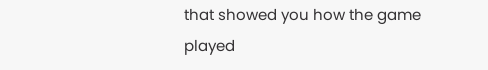that showed you how the game played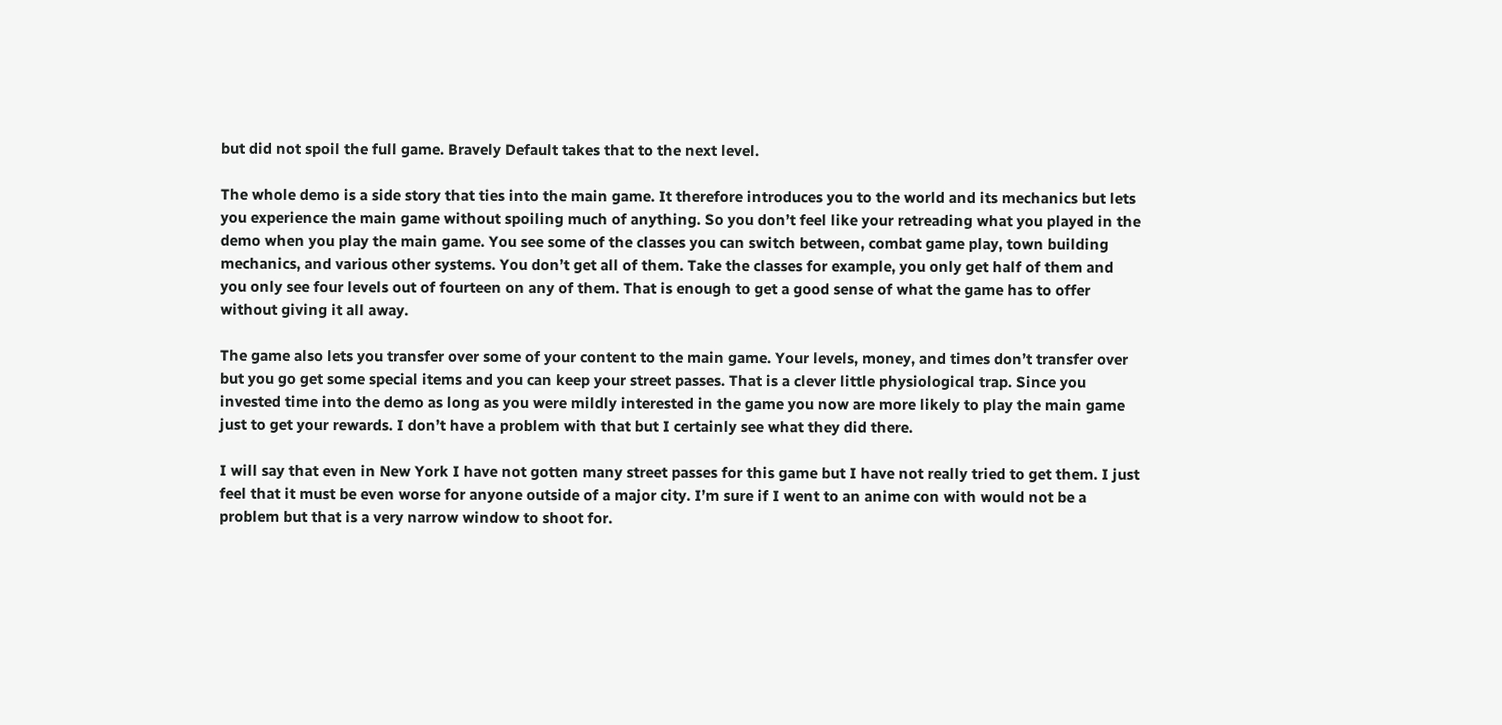but did not spoil the full game. Bravely Default takes that to the next level.

The whole demo is a side story that ties into the main game. It therefore introduces you to the world and its mechanics but lets you experience the main game without spoiling much of anything. So you don’t feel like your retreading what you played in the demo when you play the main game. You see some of the classes you can switch between, combat game play, town building mechanics, and various other systems. You don’t get all of them. Take the classes for example, you only get half of them and you only see four levels out of fourteen on any of them. That is enough to get a good sense of what the game has to offer without giving it all away.

The game also lets you transfer over some of your content to the main game. Your levels, money, and times don’t transfer over but you go get some special items and you can keep your street passes. That is a clever little physiological trap. Since you invested time into the demo as long as you were mildly interested in the game you now are more likely to play the main game just to get your rewards. I don’t have a problem with that but I certainly see what they did there.

I will say that even in New York I have not gotten many street passes for this game but I have not really tried to get them. I just feel that it must be even worse for anyone outside of a major city. I’m sure if I went to an anime con with would not be a problem but that is a very narrow window to shoot for.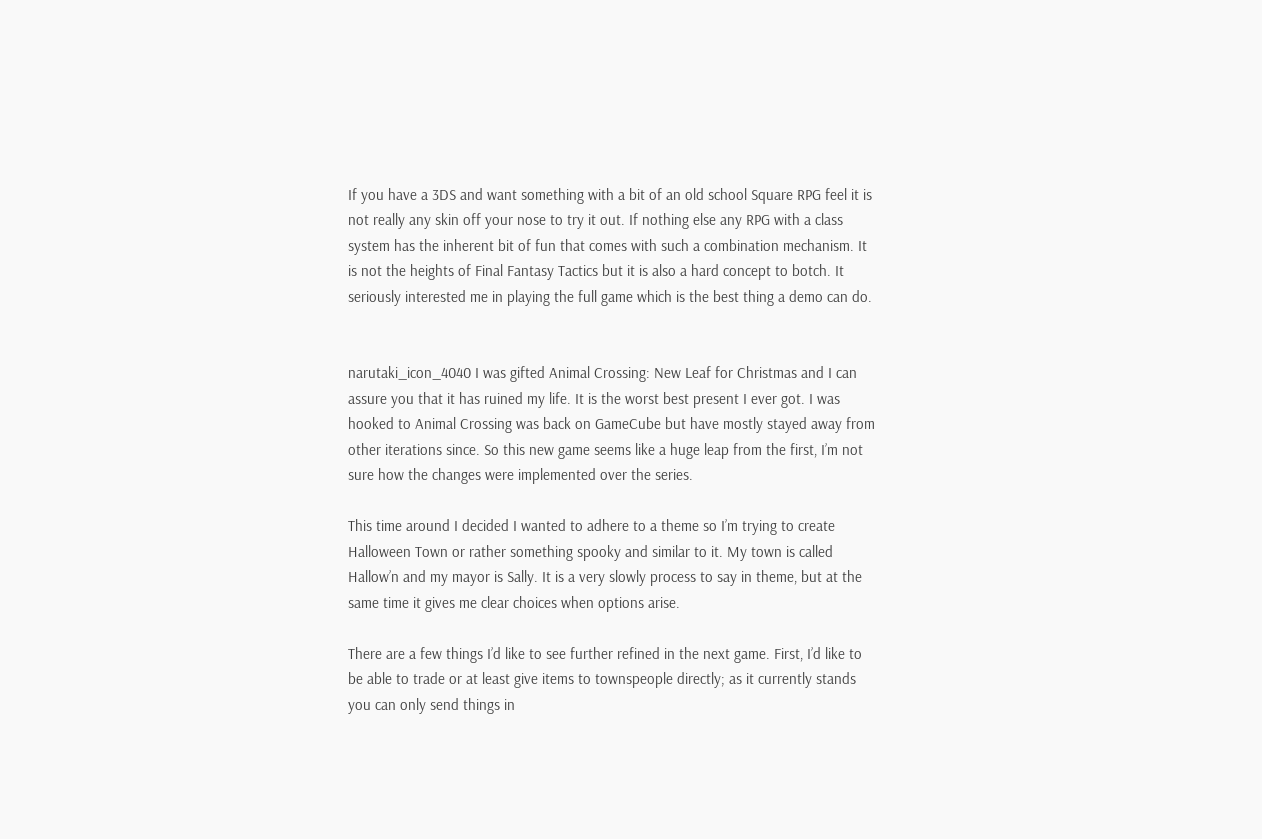If you have a 3DS and want something with a bit of an old school Square RPG feel it is not really any skin off your nose to try it out. If nothing else any RPG with a class system has the inherent bit of fun that comes with such a combination mechanism. It is not the heights of Final Fantasy Tactics but it is also a hard concept to botch. It seriously interested me in playing the full game which is the best thing a demo can do.


narutaki_icon_4040 I was gifted Animal Crossing: New Leaf for Christmas and I can assure you that it has ruined my life. It is the worst best present I ever got. I was hooked to Animal Crossing was back on GameCube but have mostly stayed away from other iterations since. So this new game seems like a huge leap from the first, I’m not sure how the changes were implemented over the series.

This time around I decided I wanted to adhere to a theme so I’m trying to create Halloween Town or rather something spooky and similar to it. My town is called Hallow’n and my mayor is Sally. It is a very slowly process to say in theme, but at the same time it gives me clear choices when options arise.

There are a few things I’d like to see further refined in the next game. First, I’d like to be able to trade or at least give items to townspeople directly; as it currently stands you can only send things in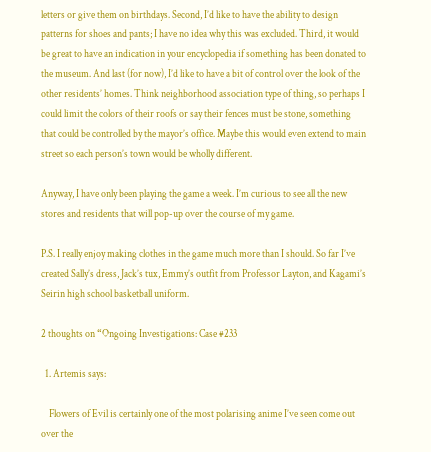letters or give them on birthdays. Second, I’d like to have the ability to design patterns for shoes and pants; I have no idea why this was excluded. Third, it would be great to have an indication in your encyclopedia if something has been donated to the museum. And last (for now), I’d like to have a bit of control over the look of the other residents’ homes. Think neighborhood association type of thing, so perhaps I could limit the colors of their roofs or say their fences must be stone, something that could be controlled by the mayor’s office. Maybe this would even extend to main street so each person’s town would be wholly different.

Anyway, I have only been playing the game a week. I’m curious to see all the new stores and residents that will pop-up over the course of my game.

P.S. I really enjoy making clothes in the game much more than I should. So far I’ve created Sally’s dress, Jack’s tux, Emmy’s outfit from Professor Layton, and Kagami’s Seirin high school basketball uniform.

2 thoughts on “Ongoing Investigations: Case #233

  1. Artemis says:

    Flowers of Evil is certainly one of the most polarising anime I’ve seen come out over the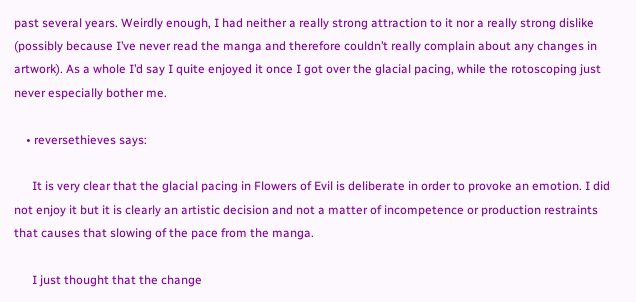past several years. Weirdly enough, I had neither a really strong attraction to it nor a really strong dislike (possibly because I’ve never read the manga and therefore couldn’t really complain about any changes in artwork). As a whole I’d say I quite enjoyed it once I got over the glacial pacing, while the rotoscoping just never especially bother me.

    • reversethieves says:

      It is very clear that the glacial pacing in Flowers of Evil is deliberate in order to provoke an emotion. I did not enjoy it but it is clearly an artistic decision and not a matter of incompetence or production restraints that causes that slowing of the pace from the manga.

      I just thought that the change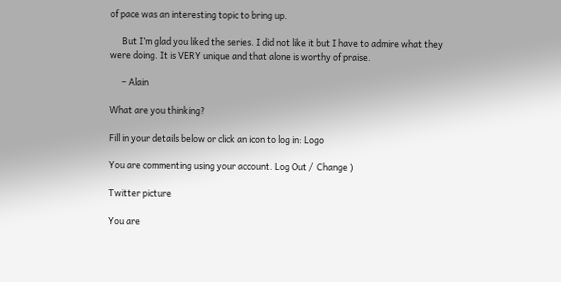of pace was an interesting topic to bring up.

      But I’m glad you liked the series. I did not like it but I have to admire what they were doing. It is VERY unique and that alone is worthy of praise.

      – Alain

What are you thinking?

Fill in your details below or click an icon to log in: Logo

You are commenting using your account. Log Out /  Change )

Twitter picture

You are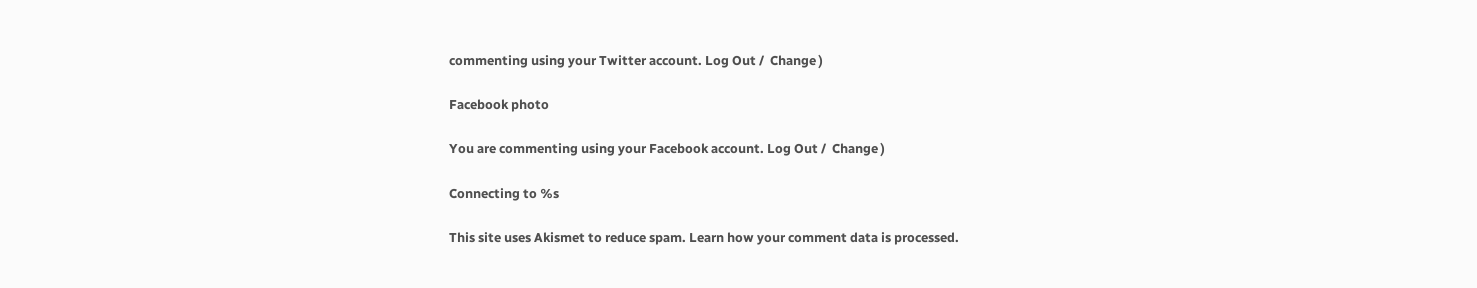commenting using your Twitter account. Log Out /  Change )

Facebook photo

You are commenting using your Facebook account. Log Out /  Change )

Connecting to %s

This site uses Akismet to reduce spam. Learn how your comment data is processed.